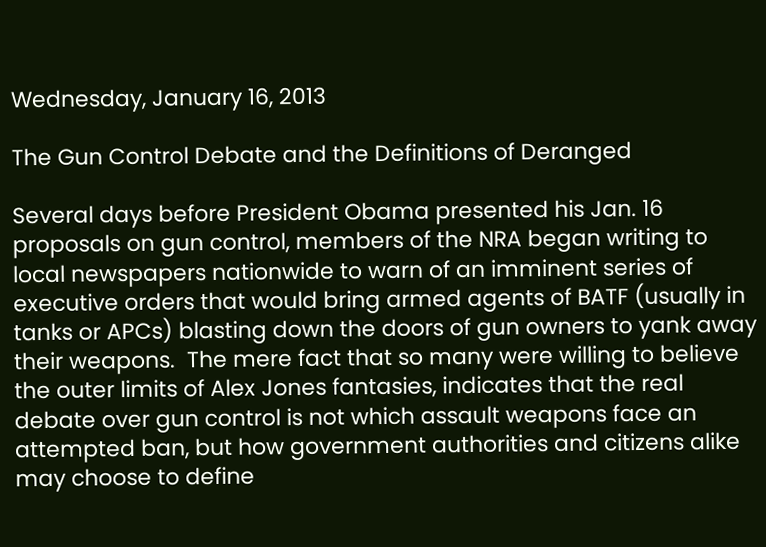Wednesday, January 16, 2013

The Gun Control Debate and the Definitions of Deranged

Several days before President Obama presented his Jan. 16 proposals on gun control, members of the NRA began writing to local newspapers nationwide to warn of an imminent series of executive orders that would bring armed agents of BATF (usually in tanks or APCs) blasting down the doors of gun owners to yank away their weapons.  The mere fact that so many were willing to believe the outer limits of Alex Jones fantasies, indicates that the real debate over gun control is not which assault weapons face an attempted ban, but how government authorities and citizens alike may choose to define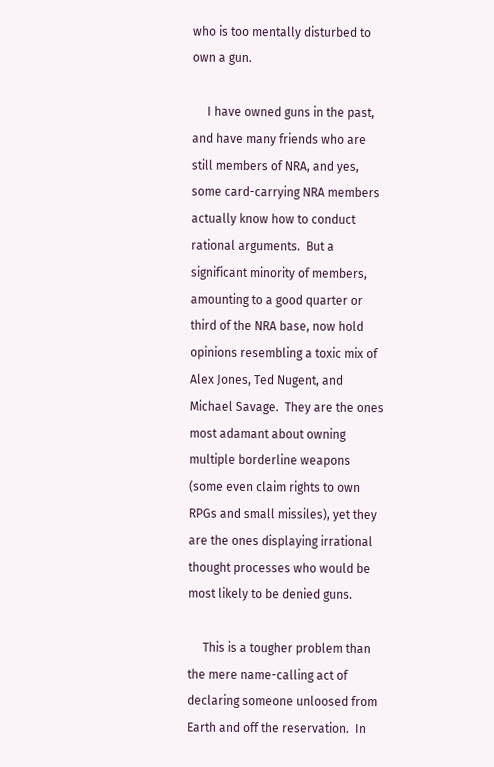who is too mentally disturbed to own a gun.

     I have owned guns in the past, and have many friends who are still members of NRA, and yes, some card-carrying NRA members actually know how to conduct rational arguments.  But a significant minority of members, amounting to a good quarter or third of the NRA base, now hold opinions resembling a toxic mix of Alex Jones, Ted Nugent, and Michael Savage.  They are the ones most adamant about owning multiple borderline weapons (some even claim rights to own RPGs and small missiles), yet they are the ones displaying irrational thought processes who would be most likely to be denied guns.

     This is a tougher problem than the mere name-calling act of declaring someone unloosed from Earth and off the reservation.  In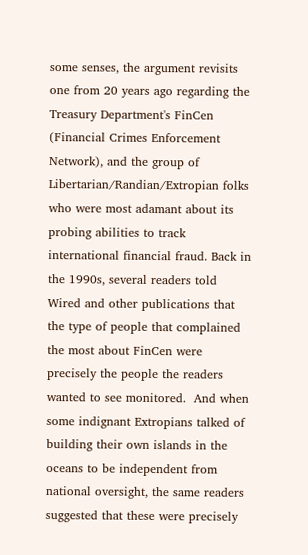some senses, the argument revisits one from 20 years ago regarding the Treasury Department's FinCen (Financial Crimes Enforcement Network), and the group of Libertarian/Randian/Extropian folks who were most adamant about its probing abilities to track international financial fraud. Back in the 1990s, several readers told Wired and other publications that the type of people that complained the most about FinCen were precisely the people the readers wanted to see monitored.  And when some indignant Extropians talked of building their own islands in the oceans to be independent from national oversight, the same readers suggested that these were precisely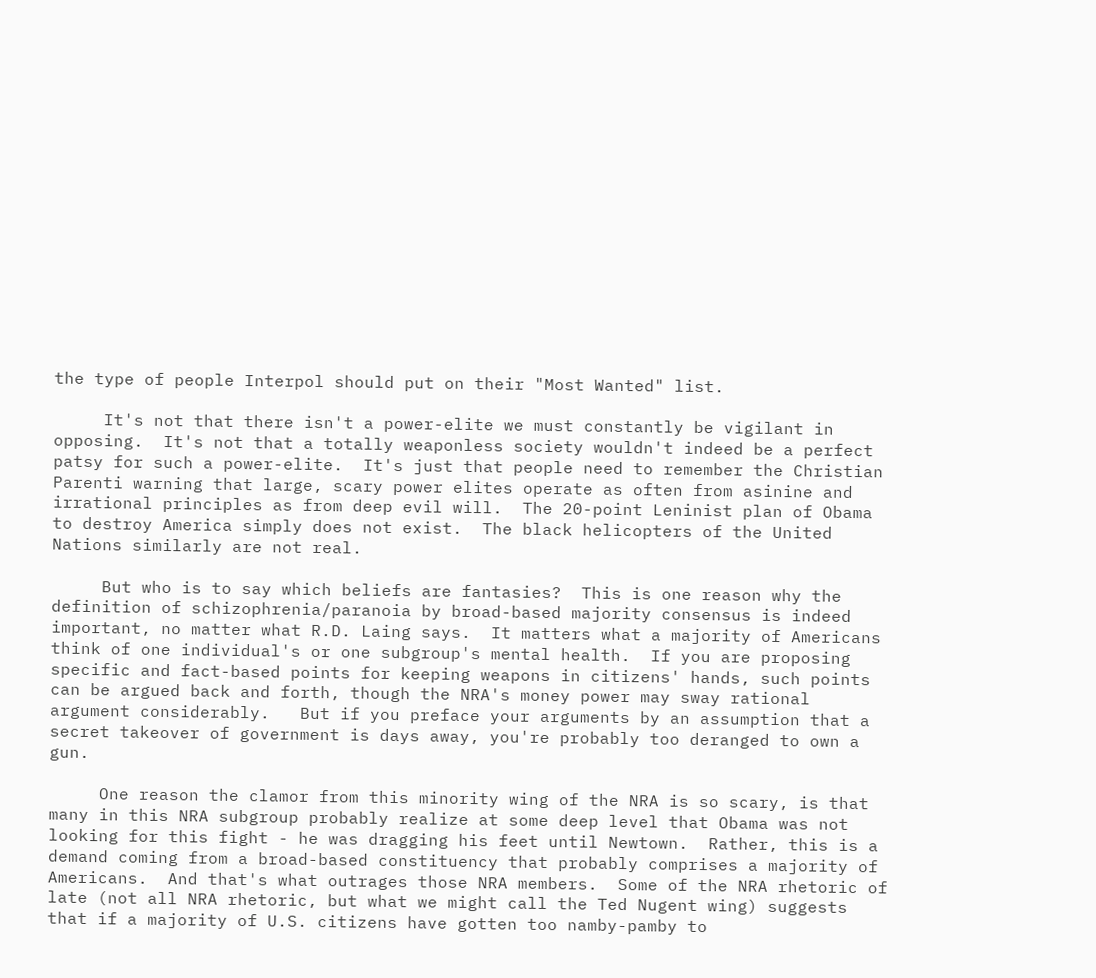the type of people Interpol should put on their "Most Wanted" list.

     It's not that there isn't a power-elite we must constantly be vigilant in opposing.  It's not that a totally weaponless society wouldn't indeed be a perfect patsy for such a power-elite.  It's just that people need to remember the Christian Parenti warning that large, scary power elites operate as often from asinine and irrational principles as from deep evil will.  The 20-point Leninist plan of Obama to destroy America simply does not exist.  The black helicopters of the United Nations similarly are not real.

     But who is to say which beliefs are fantasies?  This is one reason why the definition of schizophrenia/paranoia by broad-based majority consensus is indeed important, no matter what R.D. Laing says.  It matters what a majority of Americans think of one individual's or one subgroup's mental health.  If you are proposing specific and fact-based points for keeping weapons in citizens' hands, such points can be argued back and forth, though the NRA's money power may sway rational argument considerably.   But if you preface your arguments by an assumption that a secret takeover of government is days away, you're probably too deranged to own a gun.

     One reason the clamor from this minority wing of the NRA is so scary, is that many in this NRA subgroup probably realize at some deep level that Obama was not looking for this fight - he was dragging his feet until Newtown.  Rather, this is a demand coming from a broad-based constituency that probably comprises a majority of Americans.  And that's what outrages those NRA members.  Some of the NRA rhetoric of late (not all NRA rhetoric, but what we might call the Ted Nugent wing) suggests that if a majority of U.S. citizens have gotten too namby-pamby to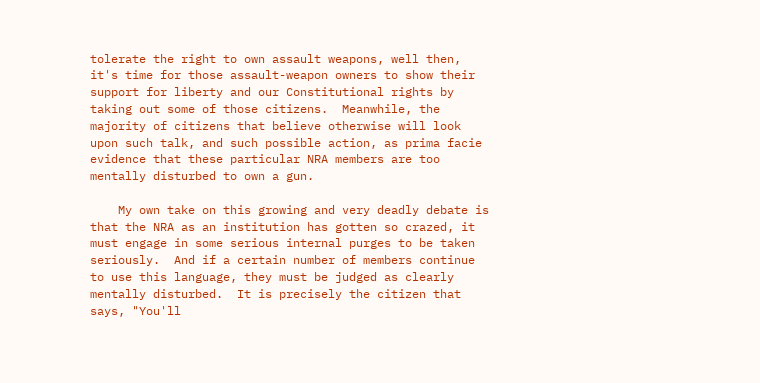tolerate the right to own assault weapons, well then, it's time for those assault-weapon owners to show their support for liberty and our Constitutional rights by taking out some of those citizens.  Meanwhile, the majority of citizens that believe otherwise will look upon such talk, and such possible action, as prima facie evidence that these particular NRA members are too mentally disturbed to own a gun.

    My own take on this growing and very deadly debate is that the NRA as an institution has gotten so crazed, it must engage in some serious internal purges to be taken seriously.  And if a certain number of members continue to use this language, they must be judged as clearly mentally disturbed.  It is precisely the citizen that says, "You'll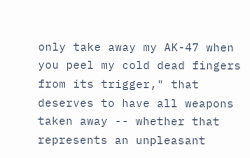only take away my AK-47 when you peel my cold dead fingers from its trigger," that deserves to have all weapons taken away -- whether that represents an unpleasant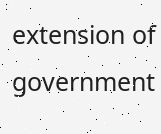extension of government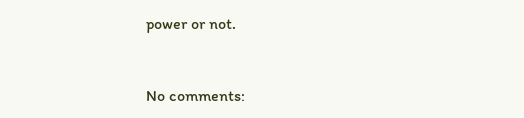power or not.


No comments: